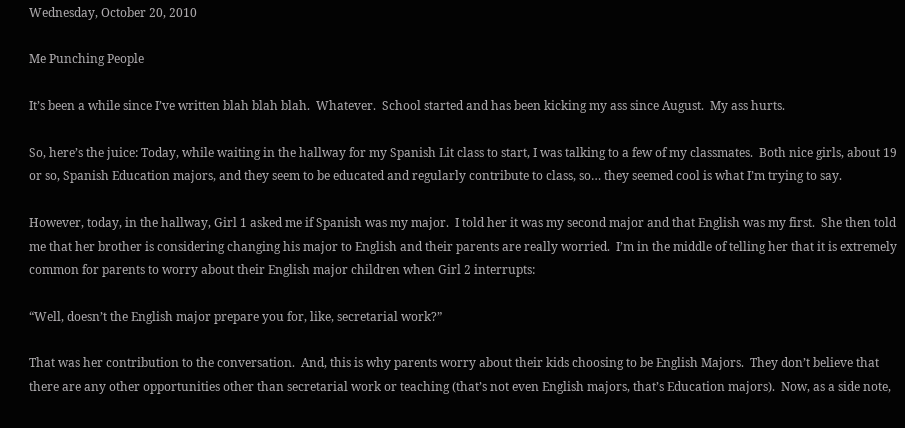Wednesday, October 20, 2010

Me Punching People

It’s been a while since I’ve written blah blah blah.  Whatever.  School started and has been kicking my ass since August.  My ass hurts.

So, here’s the juice: Today, while waiting in the hallway for my Spanish Lit class to start, I was talking to a few of my classmates.  Both nice girls, about 19 or so, Spanish Education majors, and they seem to be educated and regularly contribute to class, so… they seemed cool is what I’m trying to say.

However, today, in the hallway, Girl 1 asked me if Spanish was my major.  I told her it was my second major and that English was my first.  She then told me that her brother is considering changing his major to English and their parents are really worried.  I’m in the middle of telling her that it is extremely common for parents to worry about their English major children when Girl 2 interrupts:

“Well, doesn’t the English major prepare you for, like, secretarial work?”

That was her contribution to the conversation.  And, this is why parents worry about their kids choosing to be English Majors.  They don’t believe that there are any other opportunities other than secretarial work or teaching (that’s not even English majors, that’s Education majors).  Now, as a side note,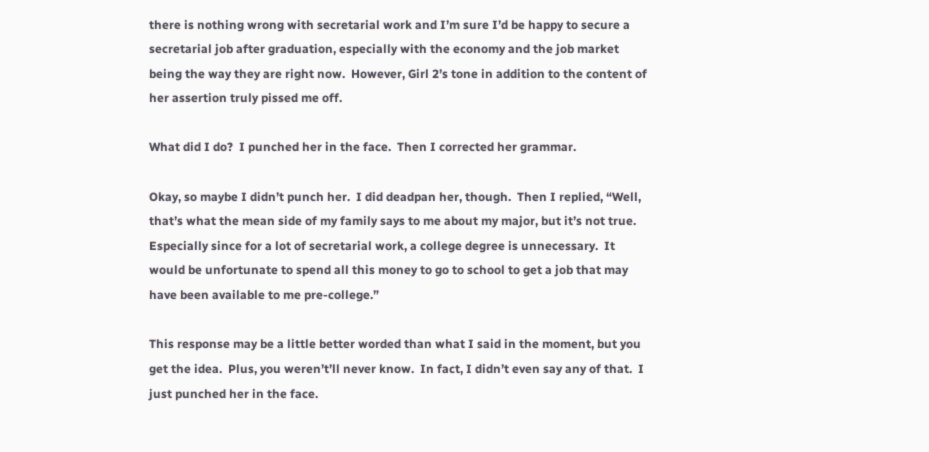there is nothing wrong with secretarial work and I’m sure I’d be happy to secure a secretarial job after graduation, especially with the economy and the job market being the way they are right now.  However, Girl 2’s tone in addition to the content of her assertion truly pissed me off.

What did I do?  I punched her in the face.  Then I corrected her grammar.

Okay, so maybe I didn’t punch her.  I did deadpan her, though.  Then I replied, “Well, that’s what the mean side of my family says to me about my major, but it’s not true.  Especially since for a lot of secretarial work, a college degree is unnecessary.  It would be unfortunate to spend all this money to go to school to get a job that may have been available to me pre-college.”

This response may be a little better worded than what I said in the moment, but you get the idea.  Plus, you weren’t’ll never know.  In fact, I didn’t even say any of that.  I just punched her in the face.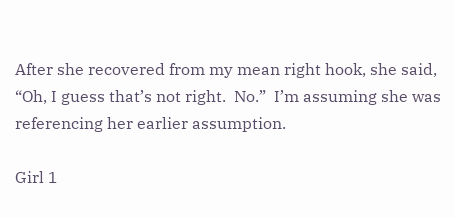After she recovered from my mean right hook, she said, “Oh, I guess that’s not right.  No.”  I’m assuming she was referencing her earlier assumption.

Girl 1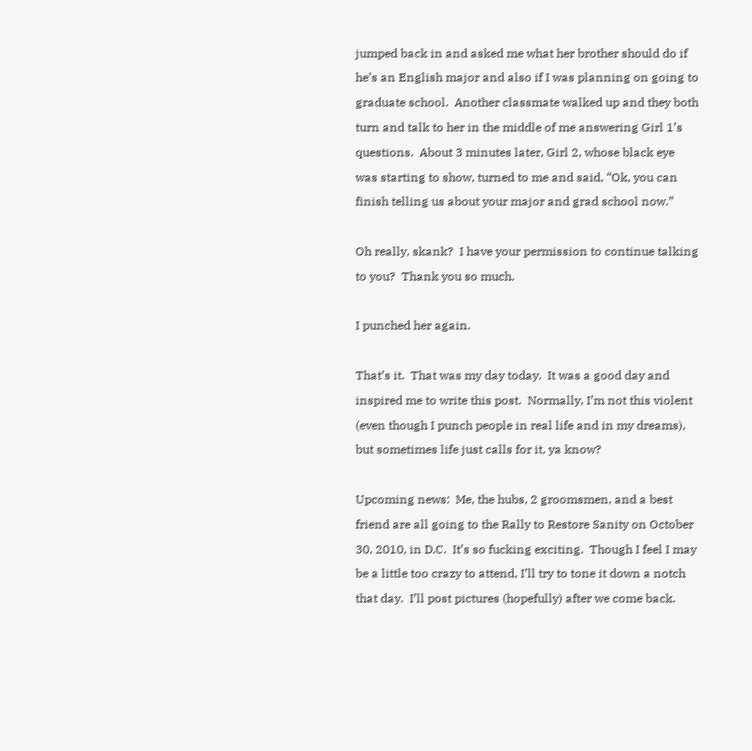jumped back in and asked me what her brother should do if he’s an English major and also if I was planning on going to graduate school.  Another classmate walked up and they both turn and talk to her in the middle of me answering Girl 1’s questions.  About 3 minutes later, Girl 2, whose black eye was starting to show, turned to me and said, “Ok, you can finish telling us about your major and grad school now.”

Oh really, skank?  I have your permission to continue talking to you?  Thank you so much.

I punched her again.

That’s it.  That was my day today.  It was a good day and inspired me to write this post.  Normally, I’m not this violent (even though I punch people in real life and in my dreams), but sometimes life just calls for it, ya know?

Upcoming news:  Me, the hubs, 2 groomsmen, and a best friend are all going to the Rally to Restore Sanity on October 30, 2010, in D.C.  It’s so fucking exciting.  Though I feel I may be a little too crazy to attend, I’ll try to tone it down a notch that day.  I’ll post pictures (hopefully) after we come back.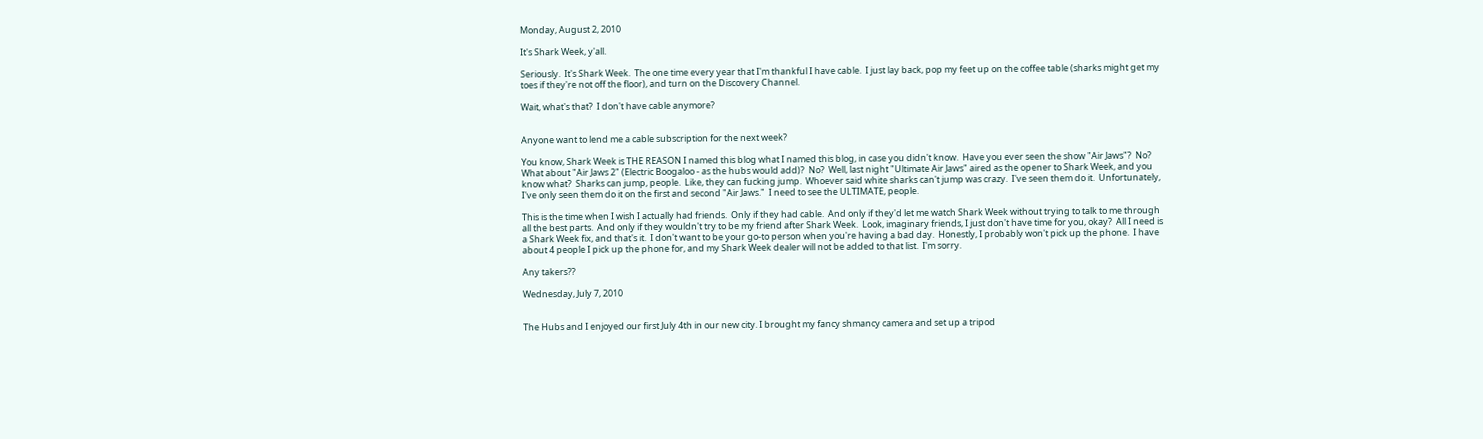Monday, August 2, 2010

It's Shark Week, y'all.

Seriously.  It's Shark Week.  The one time every year that I'm thankful I have cable.  I just lay back, pop my feet up on the coffee table (sharks might get my toes if they're not off the floor), and turn on the Discovery Channel.

Wait, what's that?  I don't have cable anymore?


Anyone want to lend me a cable subscription for the next week?

You know, Shark Week is THE REASON I named this blog what I named this blog, in case you didn't know.  Have you ever seen the show "Air Jaws"?  No?  What about "Air Jaws 2" (Electric Boogaloo - as the hubs would add)?  No?  Well, last night "Ultimate Air Jaws" aired as the opener to Shark Week, and you know what?  Sharks can jump, people.  Like, they can fucking jump.  Whoever said white sharks can't jump was crazy.  I've seen them do it.  Unfortunately, I've only seen them do it on the first and second "Air Jaws."  I need to see the ULTIMATE, people.

This is the time when I wish I actually had friends.  Only if they had cable.  And only if they'd let me watch Shark Week without trying to talk to me through all the best parts.  And only if they wouldn't try to be my friend after Shark Week.  Look, imaginary friends, I just don't have time for you, okay?  All I need is a Shark Week fix, and that's it.  I don't want to be your go-to person when you're having a bad day.  Honestly, I probably won't pick up the phone.  I have about 4 people I pick up the phone for, and my Shark Week dealer will not be added to that list.  I'm sorry.

Any takers??

Wednesday, July 7, 2010


The Hubs and I enjoyed our first July 4th in our new city. I brought my fancy shmancy camera and set up a tripod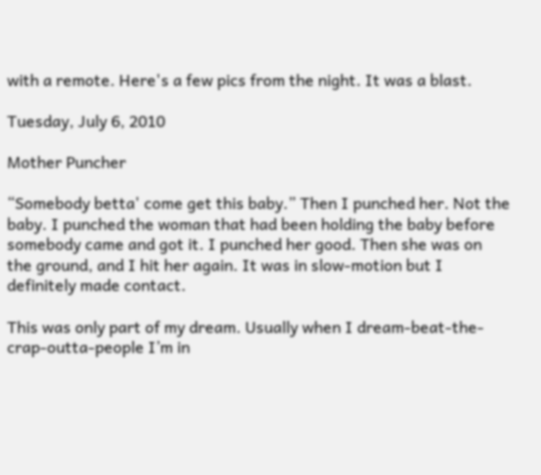with a remote. Here's a few pics from the night. It was a blast.

Tuesday, July 6, 2010

Mother Puncher

“Somebody betta' come get this baby.” Then I punched her. Not the baby. I punched the woman that had been holding the baby before somebody came and got it. I punched her good. Then she was on the ground, and I hit her again. It was in slow-motion but I definitely made contact.

This was only part of my dream. Usually when I dream-beat-the-crap-outta-people I’m in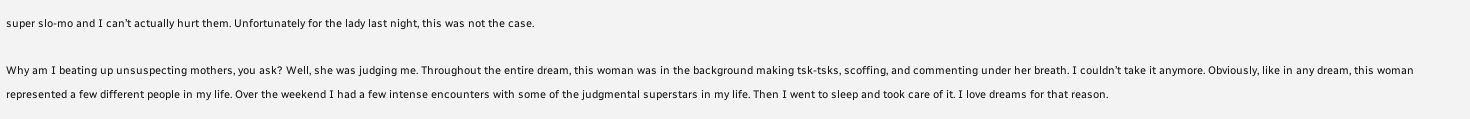super slo-mo and I can’t actually hurt them. Unfortunately for the lady last night, this was not the case.

Why am I beating up unsuspecting mothers, you ask? Well, she was judging me. Throughout the entire dream, this woman was in the background making tsk-tsks, scoffing, and commenting under her breath. I couldn’t take it anymore. Obviously, like in any dream, this woman represented a few different people in my life. Over the weekend I had a few intense encounters with some of the judgmental superstars in my life. Then I went to sleep and took care of it. I love dreams for that reason.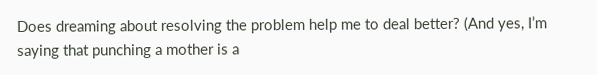Does dreaming about resolving the problem help me to deal better? (And yes, I’m saying that punching a mother is a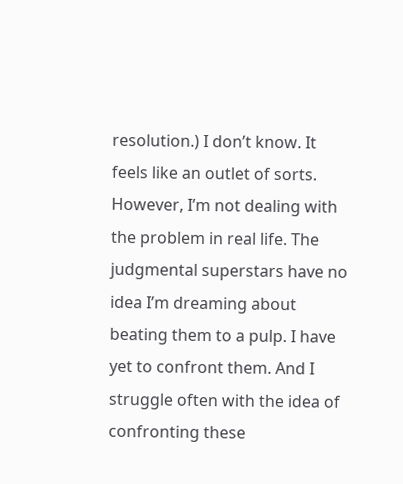resolution.) I don’t know. It feels like an outlet of sorts. However, I’m not dealing with the problem in real life. The judgmental superstars have no idea I’m dreaming about beating them to a pulp. I have yet to confront them. And I struggle often with the idea of confronting these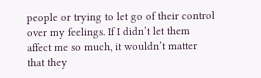people or trying to let go of their control over my feelings. If I didn’t let them affect me so much, it wouldn’t matter that they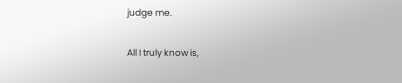judge me.

All I truly know is,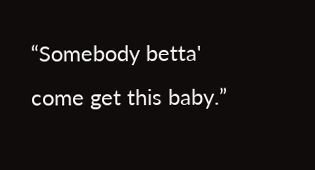“Somebody betta' come get this baby.”